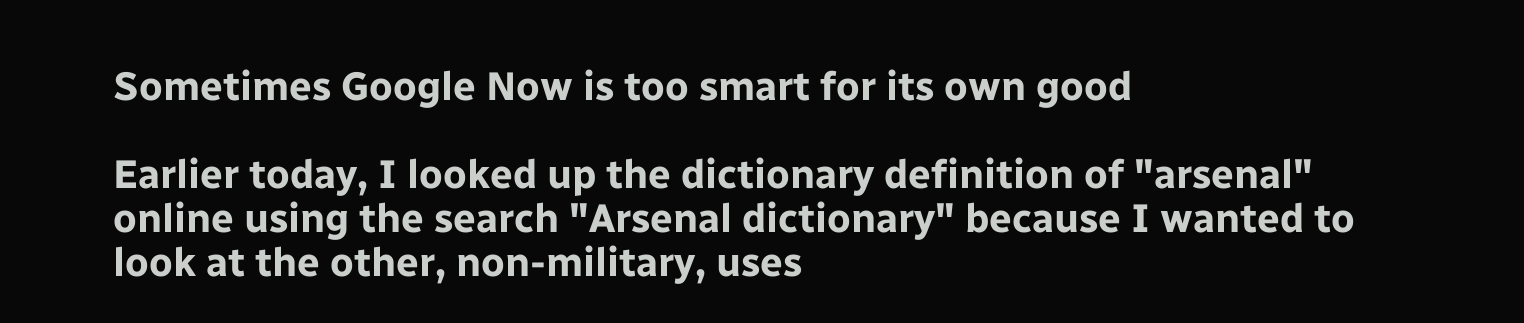Sometimes Google Now is too smart for its own good

Earlier today, I looked up the dictionary definition of "arsenal" online using the search "Arsenal dictionary" because I wanted to look at the other, non-military, uses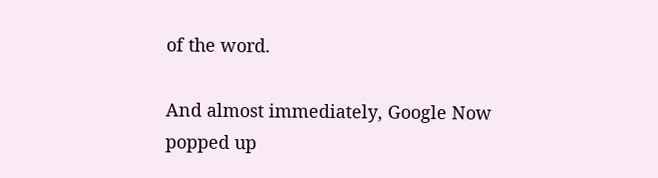of the word.

And almost immediately, Google Now popped up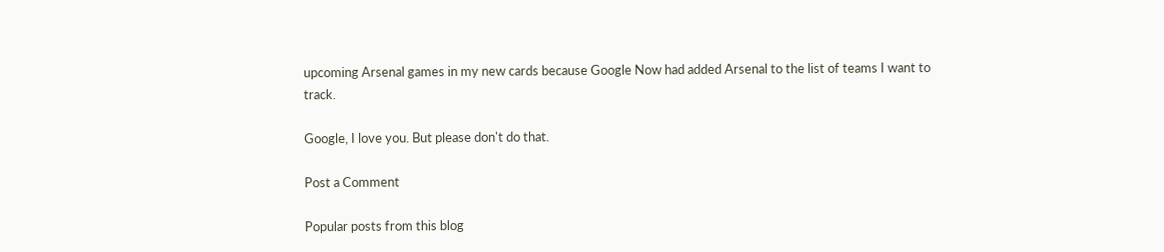upcoming Arsenal games in my new cards because Google Now had added Arsenal to the list of teams I want to track.

Google, I love you. But please don't do that.

Post a Comment

Popular posts from this blog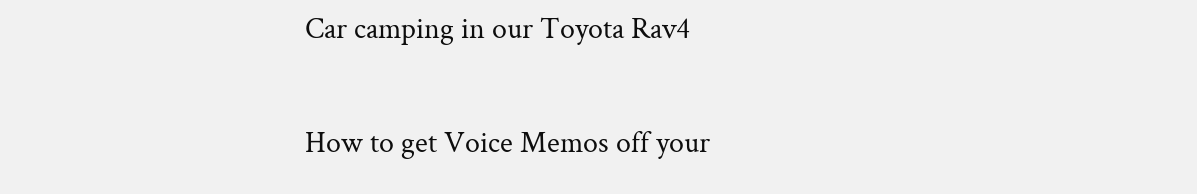Car camping in our Toyota Rav4

How to get Voice Memos off your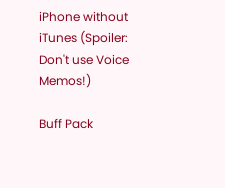iPhone without iTunes (Spoiler: Don't use Voice Memos!)

Buff Pack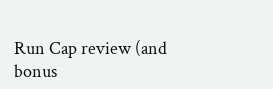Run Cap review (and bonus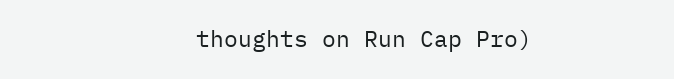thoughts on Run Cap Pro)